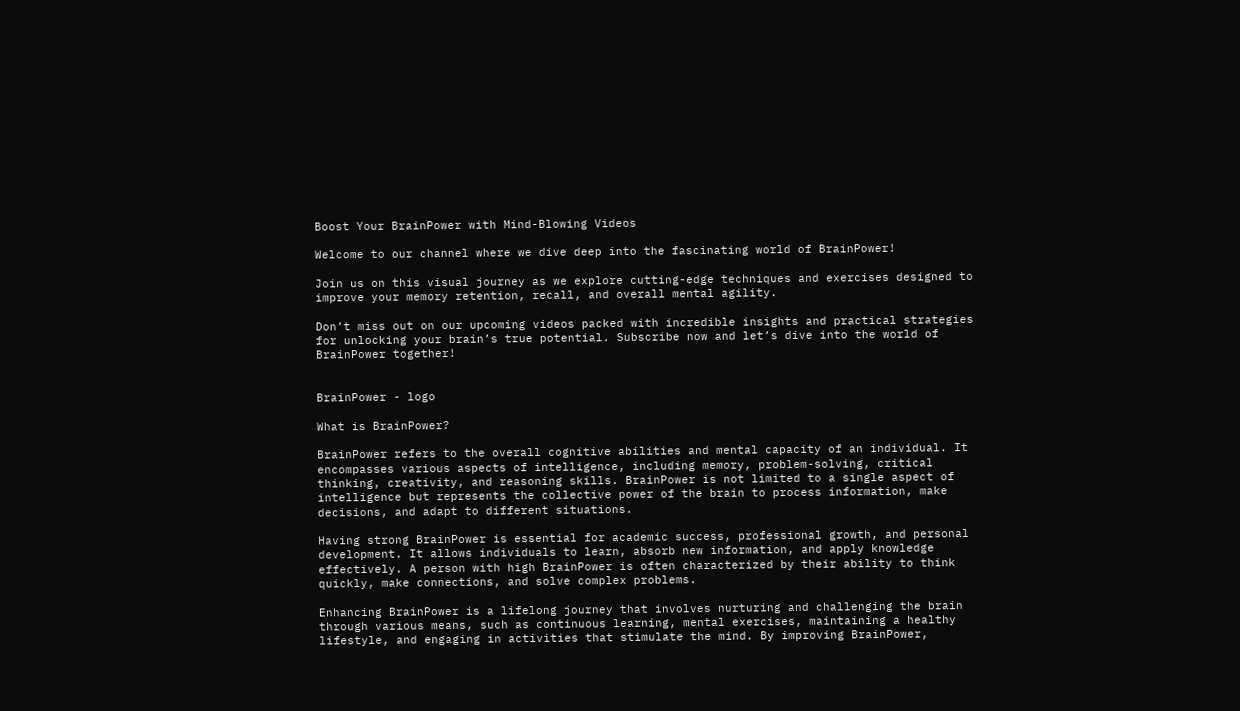Boost Your BrainPower with Mind-Blowing Videos

Welcome to our channel where we dive deep into the fascinating world of BrainPower!

Join us on this visual journey as we explore cutting-edge techniques and exercises designed to improve your memory retention, recall, and overall mental agility.

Don’t miss out on our upcoming videos packed with incredible insights and practical strategies for unlocking your brain’s true potential. Subscribe now and let’s dive into the world of BrainPower together!


BrainPower - logo

What is BrainPower?

BrainPower refers to the overall cognitive abilities and mental capacity of an individual. It encompasses various aspects of intelligence, including memory, problem-solving, critical thinking, creativity, and reasoning skills. BrainPower is not limited to a single aspect of intelligence but represents the collective power of the brain to process information, make decisions, and adapt to different situations.

Having strong BrainPower is essential for academic success, professional growth, and personal development. It allows individuals to learn, absorb new information, and apply knowledge effectively. A person with high BrainPower is often characterized by their ability to think quickly, make connections, and solve complex problems.

Enhancing BrainPower is a lifelong journey that involves nurturing and challenging the brain through various means, such as continuous learning, mental exercises, maintaining a healthy lifestyle, and engaging in activities that stimulate the mind. By improving BrainPower,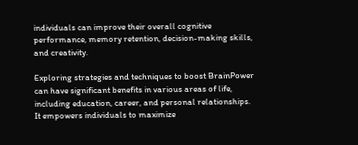individuals can improve their overall cognitive performance, memory retention, decision-making skills, and creativity.

Exploring strategies and techniques to boost BrainPower can have significant benefits in various areas of life, including education, career, and personal relationships. It empowers individuals to maximize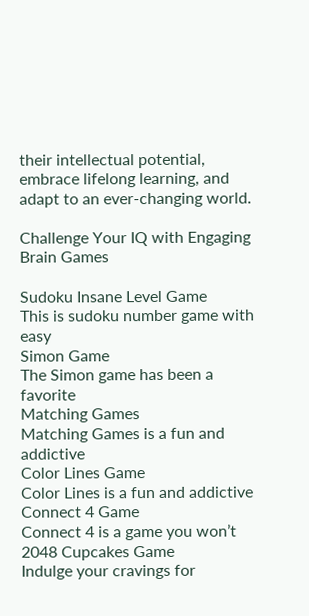their intellectual potential, embrace lifelong learning, and adapt to an ever-changing world.

Challenge Your IQ with Engaging Brain Games

Sudoku Insane Level Game
This is sudoku number game with easy
Simon Game
The Simon game has been a favorite
Matching Games
Matching Games is a fun and addictive
Color Lines Game
Color Lines is a fun and addictive
Connect 4 Game
Connect 4 is a game you won’t
2048 Cupcakes Game
Indulge your cravings for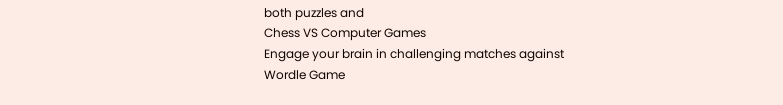both puzzles and
Chess VS Computer Games
Engage your brain in challenging matches against
Wordle Game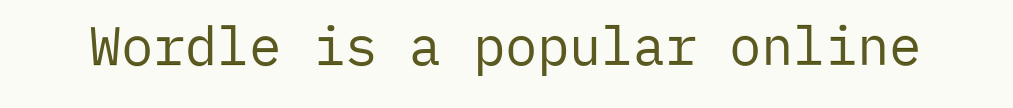Wordle is a popular online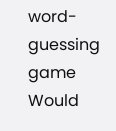word-guessing game Would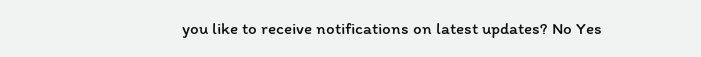you like to receive notifications on latest updates? No Yes